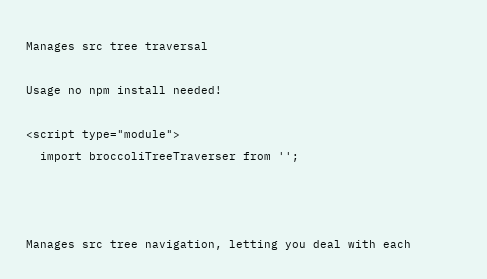Manages src tree traversal

Usage no npm install needed!

<script type="module">
  import broccoliTreeTraverser from '';



Manages src tree navigation, letting you deal with each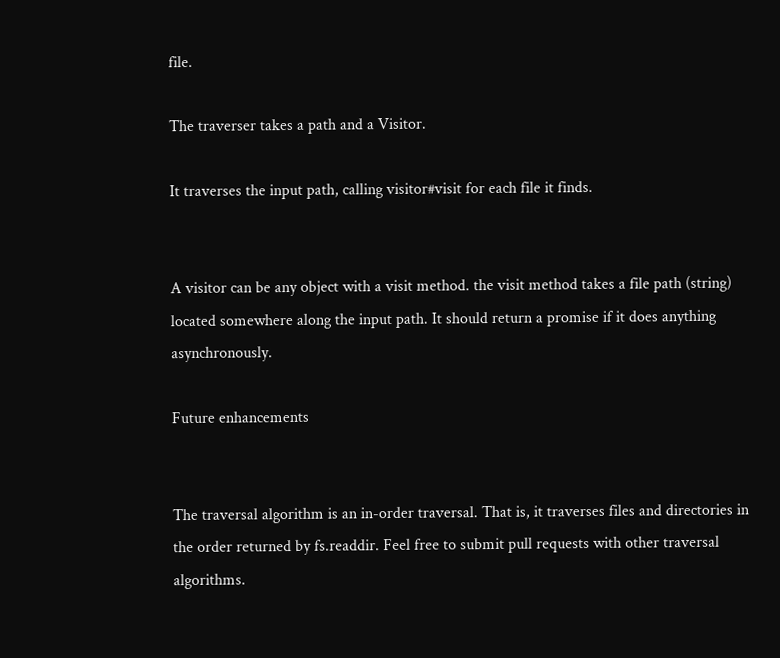file.

The traverser takes a path and a Visitor.

It traverses the input path, calling visitor#visit for each file it finds.


A visitor can be any object with a visit method. the visit method takes a file path (string) located somewhere along the input path. It should return a promise if it does anything asynchronously.

Future enhancements


The traversal algorithm is an in-order traversal. That is, it traverses files and directories in the order returned by fs.readdir. Feel free to submit pull requests with other traversal algorithms.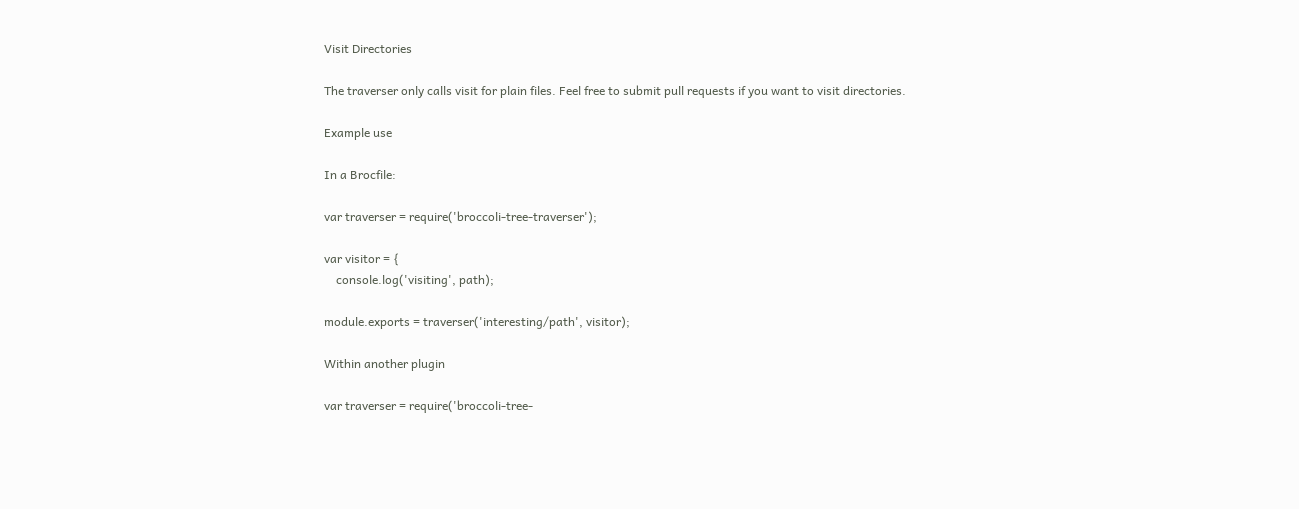Visit Directories

The traverser only calls visit for plain files. Feel free to submit pull requests if you want to visit directories.

Example use

In a Brocfile:

var traverser = require('broccoli-tree-traverser');

var visitor = {
    console.log('visiting', path);

module.exports = traverser('interesting/path', visitor);

Within another plugin

var traverser = require('broccoli-tree-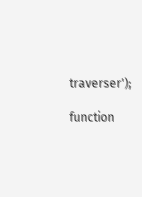traverser');

function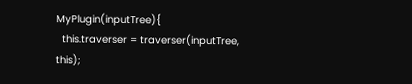MyPlugin(inputTree){
  this.traverser = traverser(inputTree, this);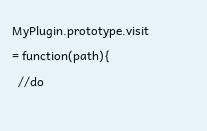MyPlugin.prototype.visit = function(path){
  //do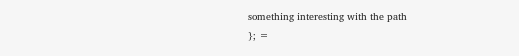something interesting with the path
}; =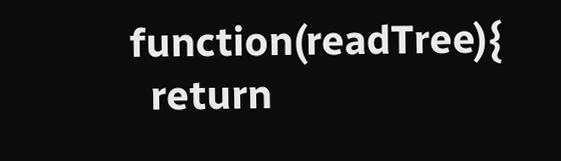function(readTree){
  return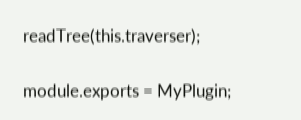readTree(this.traverser);

module.exports = MyPlugin;